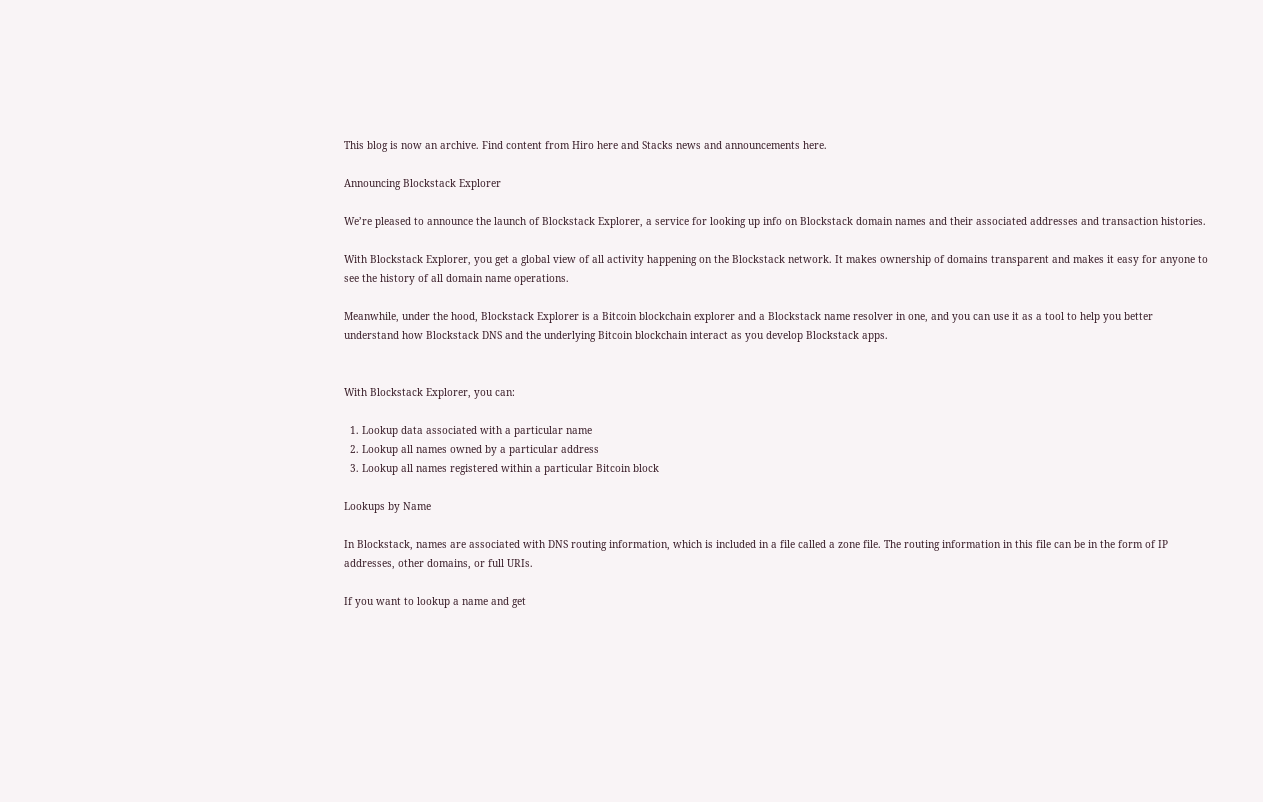This blog is now an archive. Find content from Hiro here and Stacks news and announcements here.

Announcing Blockstack Explorer

We’re pleased to announce the launch of Blockstack Explorer, a service for looking up info on Blockstack domain names and their associated addresses and transaction histories.

With Blockstack Explorer, you get a global view of all activity happening on the Blockstack network. It makes ownership of domains transparent and makes it easy for anyone to see the history of all domain name operations.

Meanwhile, under the hood, Blockstack Explorer is a Bitcoin blockchain explorer and a Blockstack name resolver in one, and you can use it as a tool to help you better understand how Blockstack DNS and the underlying Bitcoin blockchain interact as you develop Blockstack apps.


With Blockstack Explorer, you can:

  1. Lookup data associated with a particular name
  2. Lookup all names owned by a particular address
  3. Lookup all names registered within a particular Bitcoin block

Lookups by Name

In Blockstack, names are associated with DNS routing information, which is included in a file called a zone file. The routing information in this file can be in the form of IP addresses, other domains, or full URIs.

If you want to lookup a name and get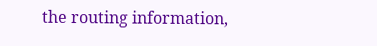the routing information,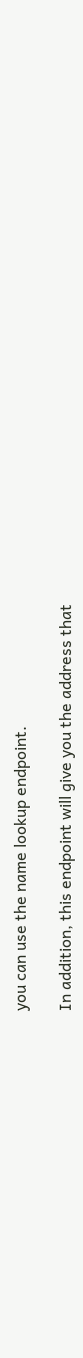you can use the name lookup endpoint.

In addition, this endpoint will give you the address that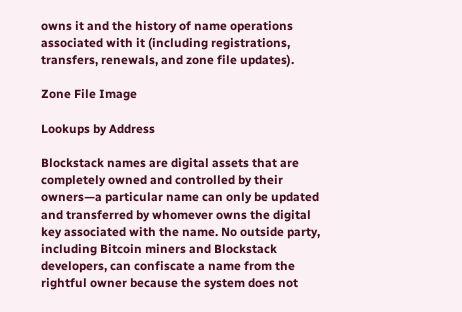owns it and the history of name operations associated with it (including registrations, transfers, renewals, and zone file updates).

Zone File Image

Lookups by Address

Blockstack names are digital assets that are completely owned and controlled by their owners—a particular name can only be updated and transferred by whomever owns the digital key associated with the name. No outside party, including Bitcoin miners and Blockstack developers, can confiscate a name from the rightful owner because the system does not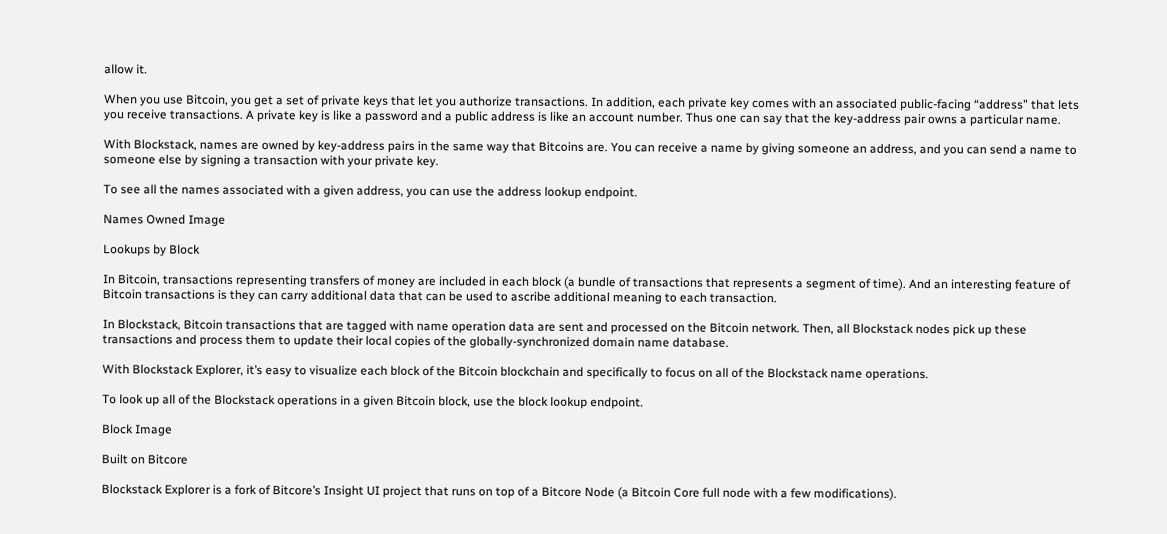allow it.

When you use Bitcoin, you get a set of private keys that let you authorize transactions. In addition, each private key comes with an associated public-facing “address” that lets you receive transactions. A private key is like a password and a public address is like an account number. Thus one can say that the key-address pair owns a particular name.

With Blockstack, names are owned by key-address pairs in the same way that Bitcoins are. You can receive a name by giving someone an address, and you can send a name to someone else by signing a transaction with your private key.

To see all the names associated with a given address, you can use the address lookup endpoint.

Names Owned Image

Lookups by Block

In Bitcoin, transactions representing transfers of money are included in each block (a bundle of transactions that represents a segment of time). And an interesting feature of Bitcoin transactions is they can carry additional data that can be used to ascribe additional meaning to each transaction.

In Blockstack, Bitcoin transactions that are tagged with name operation data are sent and processed on the Bitcoin network. Then, all Blockstack nodes pick up these transactions and process them to update their local copies of the globally-synchronized domain name database.

With Blockstack Explorer, it’s easy to visualize each block of the Bitcoin blockchain and specifically to focus on all of the Blockstack name operations.

To look up all of the Blockstack operations in a given Bitcoin block, use the block lookup endpoint.

Block Image

Built on Bitcore

Blockstack Explorer is a fork of Bitcore’s Insight UI project that runs on top of a Bitcore Node (a Bitcoin Core full node with a few modifications).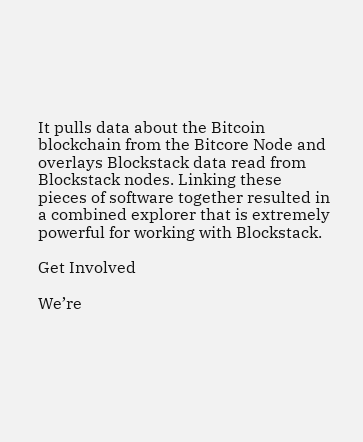It pulls data about the Bitcoin blockchain from the Bitcore Node and overlays Blockstack data read from Blockstack nodes. Linking these pieces of software together resulted in a combined explorer that is extremely powerful for working with Blockstack.

Get Involved

We’re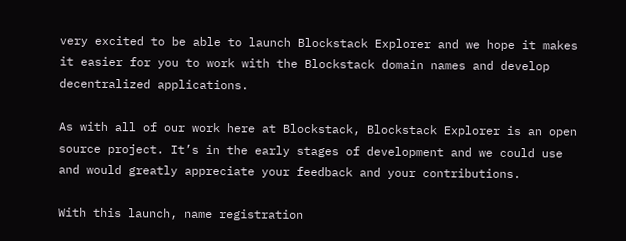very excited to be able to launch Blockstack Explorer and we hope it makes it easier for you to work with the Blockstack domain names and develop decentralized applications.

As with all of our work here at Blockstack, Blockstack Explorer is an open source project. It’s in the early stages of development and we could use and would greatly appreciate your feedback and your contributions.

With this launch, name registration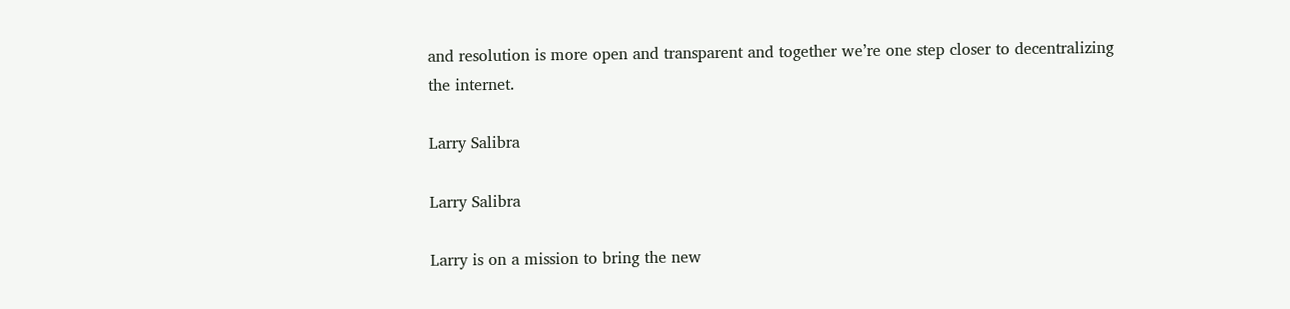and resolution is more open and transparent and together we’re one step closer to decentralizing the internet.

Larry Salibra

Larry Salibra

Larry is on a mission to bring the new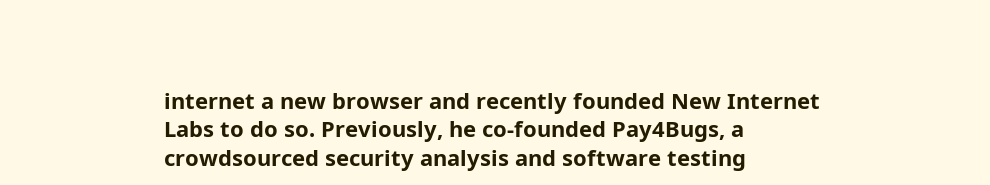internet a new browser and recently founded New Internet Labs to do so. Previously, he co-founded Pay4Bugs, a crowdsourced security analysis and software testing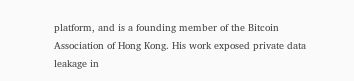platform, and is a founding member of the Bitcoin Association of Hong Kong. His work exposed private data leakage in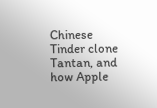Chinese Tinder clone Tantan, and how Apple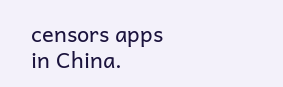censors apps in China.